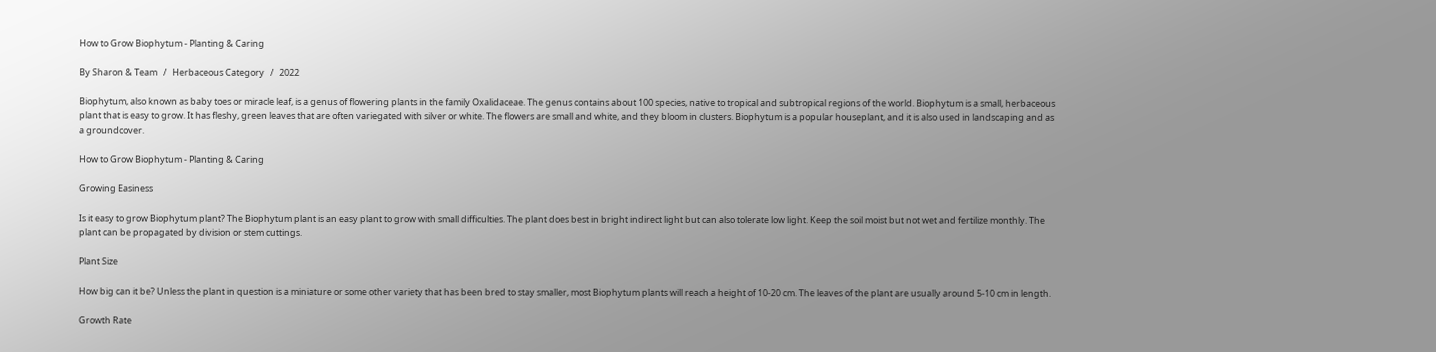How to Grow Biophytum - Planting & Caring

By Sharon & Team   /   Herbaceous Category   /   2022

Biophytum, also known as baby toes or miracle leaf, is a genus of flowering plants in the family Oxalidaceae. The genus contains about 100 species, native to tropical and subtropical regions of the world. Biophytum is a small, herbaceous plant that is easy to grow. It has fleshy, green leaves that are often variegated with silver or white. The flowers are small and white, and they bloom in clusters. Biophytum is a popular houseplant, and it is also used in landscaping and as a groundcover.

How to Grow Biophytum - Planting & Caring

Growing Easiness

Is it easy to grow Biophytum plant? The Biophytum plant is an easy plant to grow with small difficulties. The plant does best in bright indirect light but can also tolerate low light. Keep the soil moist but not wet and fertilize monthly. The plant can be propagated by division or stem cuttings.

Plant Size

How big can it be? Unless the plant in question is a miniature or some other variety that has been bred to stay smaller, most Biophytum plants will reach a height of 10-20 cm. The leaves of the plant are usually around 5-10 cm in length.

Growth Rate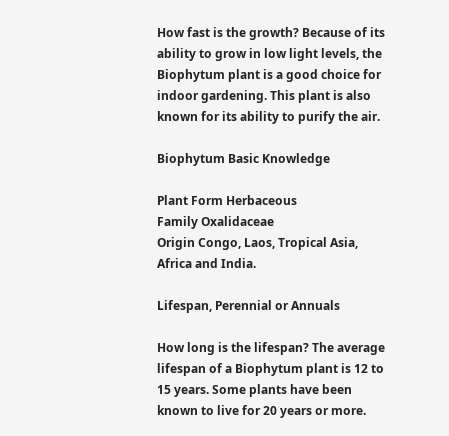How fast is the growth? Because of its ability to grow in low light levels, the Biophytum plant is a good choice for indoor gardening. This plant is also known for its ability to purify the air.

Biophytum Basic Knowledge

Plant Form Herbaceous
Family Oxalidaceae
Origin Congo, Laos, Tropical Asia, Africa and India.

Lifespan, Perennial or Annuals

How long is the lifespan? The average lifespan of a Biophytum plant is 12 to 15 years. Some plants have been known to live for 20 years or more.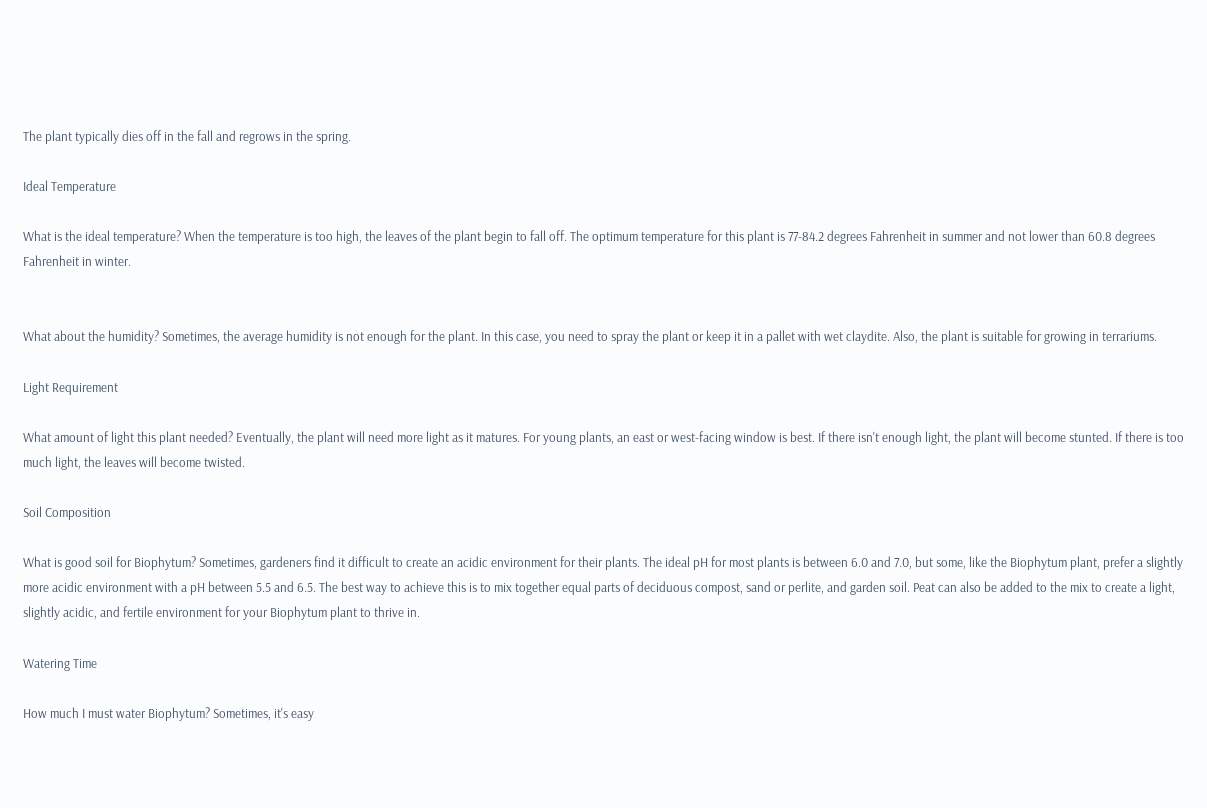The plant typically dies off in the fall and regrows in the spring.

Ideal Temperature

What is the ideal temperature? When the temperature is too high, the leaves of the plant begin to fall off. The optimum temperature for this plant is 77-84.2 degrees Fahrenheit in summer and not lower than 60.8 degrees Fahrenheit in winter.


What about the humidity? Sometimes, the average humidity is not enough for the plant. In this case, you need to spray the plant or keep it in a pallet with wet claydite. Also, the plant is suitable for growing in terrariums.

Light Requirement

What amount of light this plant needed? Eventually, the plant will need more light as it matures. For young plants, an east or west-facing window is best. If there isn't enough light, the plant will become stunted. If there is too much light, the leaves will become twisted.

Soil Composition

What is good soil for Biophytum? Sometimes, gardeners find it difficult to create an acidic environment for their plants. The ideal pH for most plants is between 6.0 and 7.0, but some, like the Biophytum plant, prefer a slightly more acidic environment with a pH between 5.5 and 6.5. The best way to achieve this is to mix together equal parts of deciduous compost, sand or perlite, and garden soil. Peat can also be added to the mix to create a light, slightly acidic, and fertile environment for your Biophytum plant to thrive in.

Watering Time

How much I must water Biophytum? Sometimes, it's easy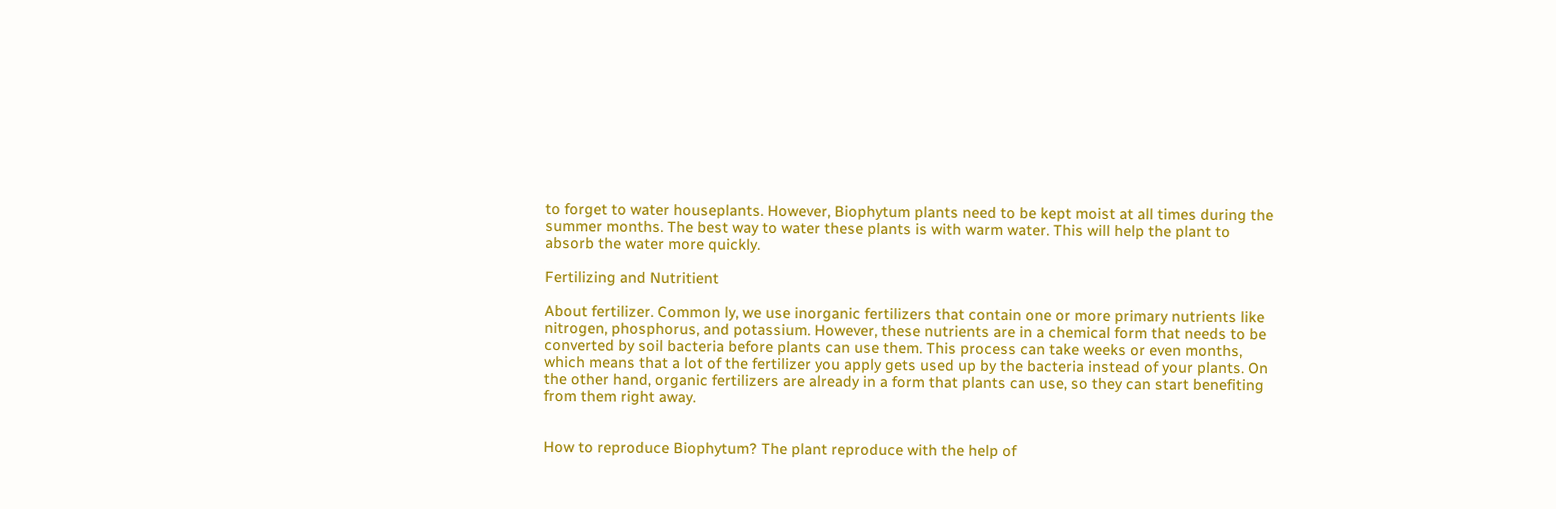to forget to water houseplants. However, Biophytum plants need to be kept moist at all times during the summer months. The best way to water these plants is with warm water. This will help the plant to absorb the water more quickly.

Fertilizing and Nutritient

About fertilizer. Common ly, we use inorganic fertilizers that contain one or more primary nutrients like nitrogen, phosphorus, and potassium. However, these nutrients are in a chemical form that needs to be converted by soil bacteria before plants can use them. This process can take weeks or even months, which means that a lot of the fertilizer you apply gets used up by the bacteria instead of your plants. On the other hand, organic fertilizers are already in a form that plants can use, so they can start benefiting from them right away.


How to reproduce Biophytum? The plant reproduce with the help of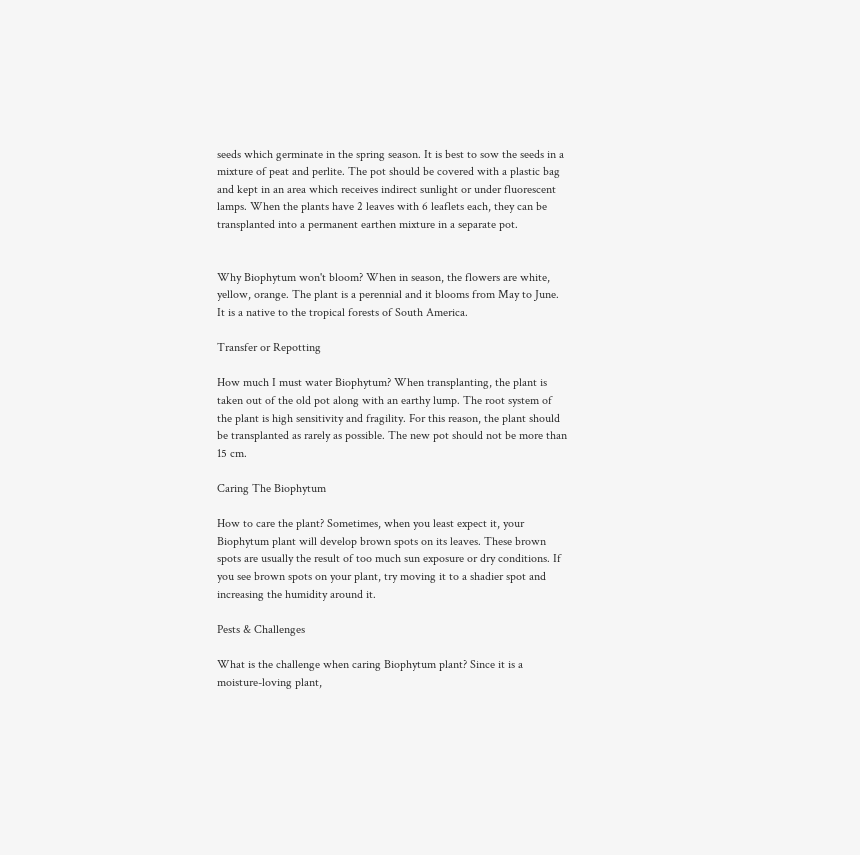seeds which germinate in the spring season. It is best to sow the seeds in a mixture of peat and perlite. The pot should be covered with a plastic bag and kept in an area which receives indirect sunlight or under fluorescent lamps. When the plants have 2 leaves with 6 leaflets each, they can be transplanted into a permanent earthen mixture in a separate pot.


Why Biophytum won't bloom? When in season, the flowers are white, yellow, orange. The plant is a perennial and it blooms from May to June. It is a native to the tropical forests of South America.

Transfer or Repotting

How much I must water Biophytum? When transplanting, the plant is taken out of the old pot along with an earthy lump. The root system of the plant is high sensitivity and fragility. For this reason, the plant should be transplanted as rarely as possible. The new pot should not be more than 15 cm.

Caring The Biophytum

How to care the plant? Sometimes, when you least expect it, your Biophytum plant will develop brown spots on its leaves. These brown spots are usually the result of too much sun exposure or dry conditions. If you see brown spots on your plant, try moving it to a shadier spot and increasing the humidity around it.

Pests & Challenges

What is the challenge when caring Biophytum plant? Since it is a moisture-loving plant,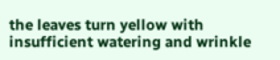the leaves turn yellow with insufficient watering and wrinkle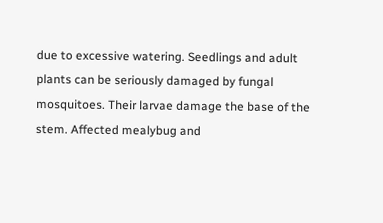due to excessive watering. Seedlings and adult plants can be seriously damaged by fungal mosquitoes. Their larvae damage the base of the stem. Affected mealybug and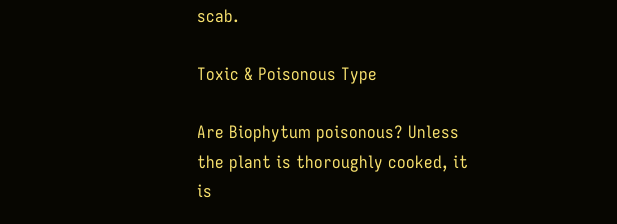scab.

Toxic & Poisonous Type

Are Biophytum poisonous? Unless the plant is thoroughly cooked, it is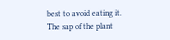best to avoid eating it. The sap of the plant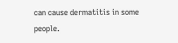can cause dermatitis in some people.